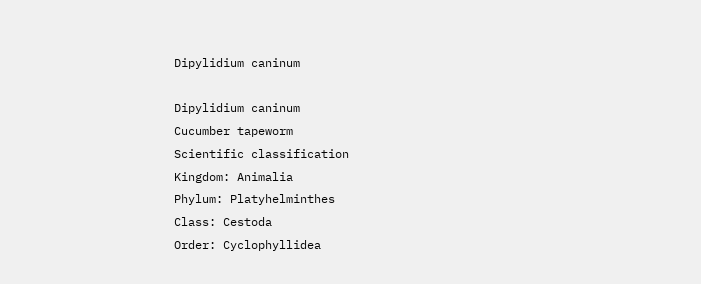Dipylidium caninum

Dipylidium caninum
Cucumber tapeworm
Scientific classification
Kingdom: Animalia
Phylum: Platyhelminthes
Class: Cestoda
Order: Cyclophyllidea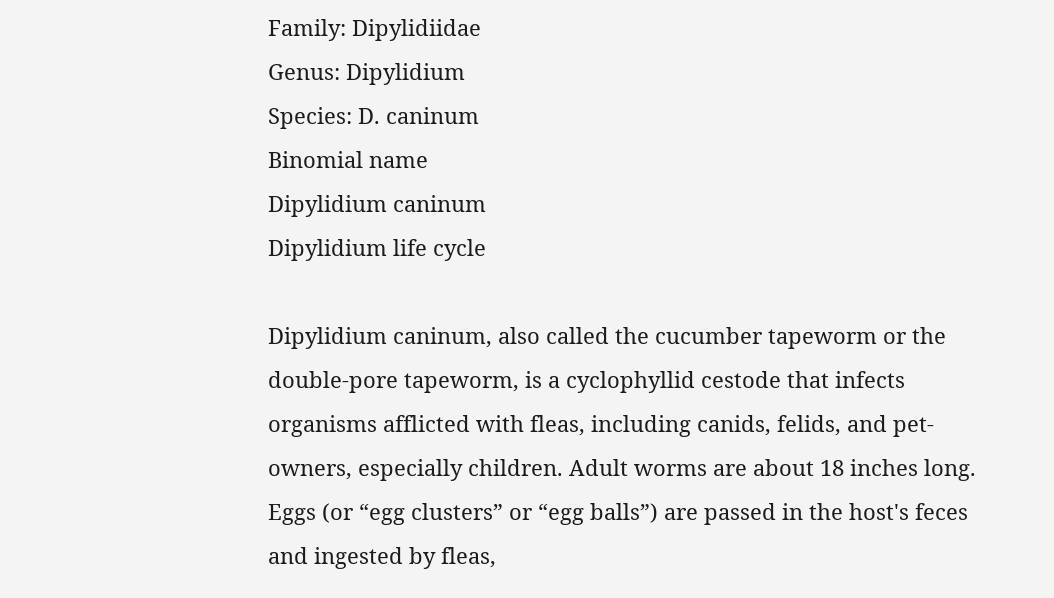Family: Dipylidiidae
Genus: Dipylidium
Species: D. caninum
Binomial name
Dipylidium caninum
Dipylidium life cycle

Dipylidium caninum, also called the cucumber tapeworm or the double-pore tapeworm, is a cyclophyllid cestode that infects organisms afflicted with fleas, including canids, felids, and pet-owners, especially children. Adult worms are about 18 inches long. Eggs (or “egg clusters” or “egg balls”) are passed in the host's feces and ingested by fleas,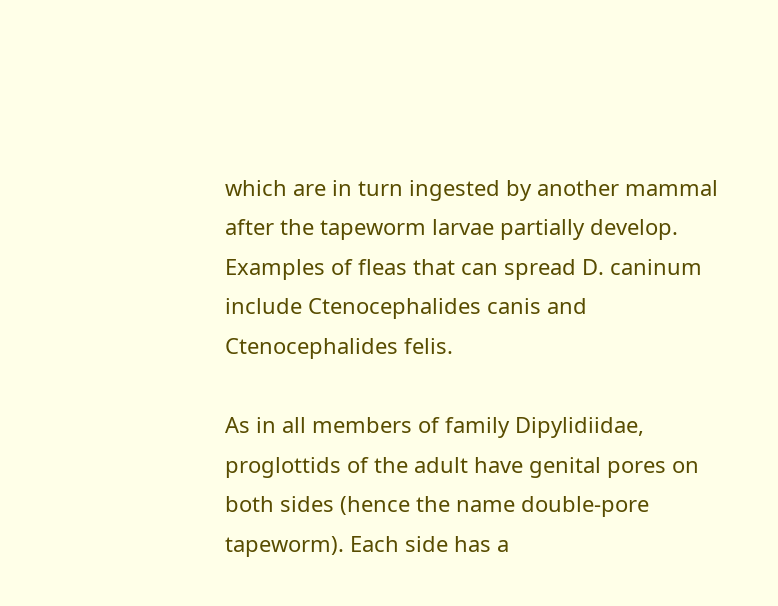which are in turn ingested by another mammal after the tapeworm larvae partially develop. Examples of fleas that can spread D. caninum include Ctenocephalides canis and Ctenocephalides felis.

As in all members of family Dipylidiidae, proglottids of the adult have genital pores on both sides (hence the name double-pore tapeworm). Each side has a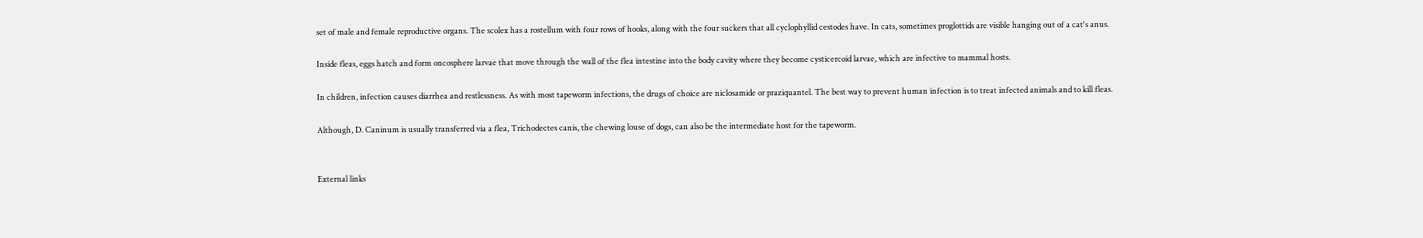set of male and female reproductive organs. The scolex has a rostellum with four rows of hooks, along with the four suckers that all cyclophyllid cestodes have. In cats, sometimes proglottids are visible hanging out of a cat's anus.

Inside fleas, eggs hatch and form oncosphere larvae that move through the wall of the flea intestine into the body cavity where they become cysticercoid larvae, which are infective to mammal hosts.

In children, infection causes diarrhea and restlessness. As with most tapeworm infections, the drugs of choice are niclosamide or praziquantel. The best way to prevent human infection is to treat infected animals and to kill fleas.

Although, D. Caninum is usually transferred via a flea, Trichodectes canis, the chewing louse of dogs, can also be the intermediate host for the tapeworm.


External links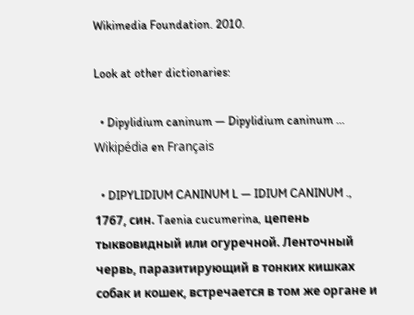Wikimedia Foundation. 2010.

Look at other dictionaries:

  • Dipylidium caninum — Dipylidium caninum …   Wikipédia en Français

  • DIPYLIDIUM CANINUM L — IDIUM CANINUM ., 1767, син. Taenia cucumerina, цепень тыквовидный или огуречной. Ленточный червь, паразитирующий в тонких кишках собак и кошек, встречается в том же органе и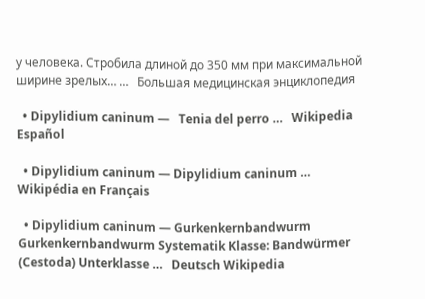у человека. Стробила длиной до 350 мм при максимальной ширине зрелых… …   Большая медицинская энциклопедия

  • Dipylidium caninum —   Tenia del perro …   Wikipedia Español

  • Dipylidium caninum — Dipylidium caninum …   Wikipédia en Français

  • Dipylidium caninum — Gurkenkernbandwurm Gurkenkernbandwurm Systematik Klasse: Bandwürmer (Cestoda) Unterklasse …   Deutsch Wikipedia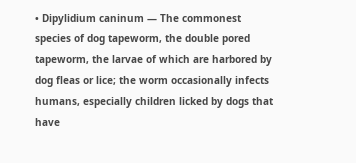• Dipylidium caninum — The commonest species of dog tapeworm, the double pored tapeworm, the larvae of which are harbored by dog fleas or lice; the worm occasionally infects humans, especially children licked by dogs that have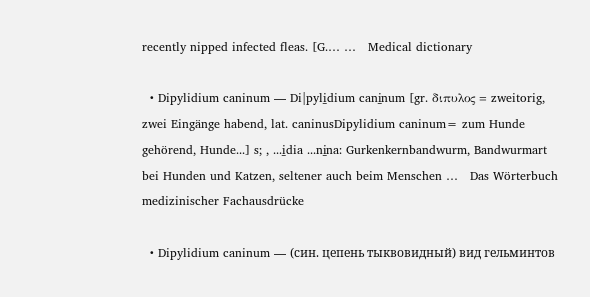recently nipped infected fleas. [G.… …   Medical dictionary

  • Dipylidium caninum — Di|pyli̱dium cani̱num [gr. διπυλος = zweitorig, zwei Eingänge habend, lat. caninusDipylidium caninum= zum Hunde gehörend, Hunde...] s; , ...i̱dia ...ni̱na: Gurkenkernbandwurm, Bandwurmart bei Hunden und Katzen, seltener auch beim Menschen …   Das Wörterbuch medizinischer Fachausdrücke

  • Dipylidium caninum — (син. цепень тыквовидный) вид гельминтов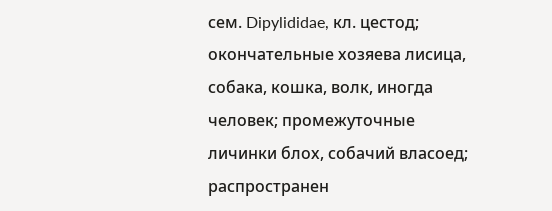сем. Dipylididae, кл. цестод; окончательные хозяева лисица, собака, кошка, волк, иногда человек; промежуточные личинки блох, собачий власоед; распространен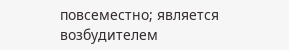повсеместно; является возбудителем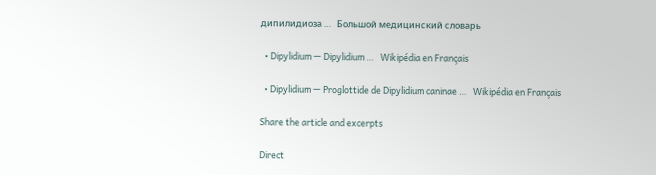дипилидиоза …   Большой медицинский словарь

  • Dipylidium — Dipylidium …   Wikipédia en Français

  • Dipylidium — Proglottide de Dipylidium caninae …   Wikipédia en Français

Share the article and excerpts

Direct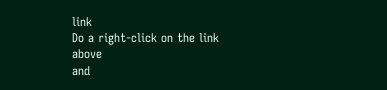link
Do a right-click on the link above
and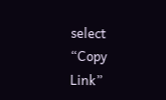select “Copy Link”